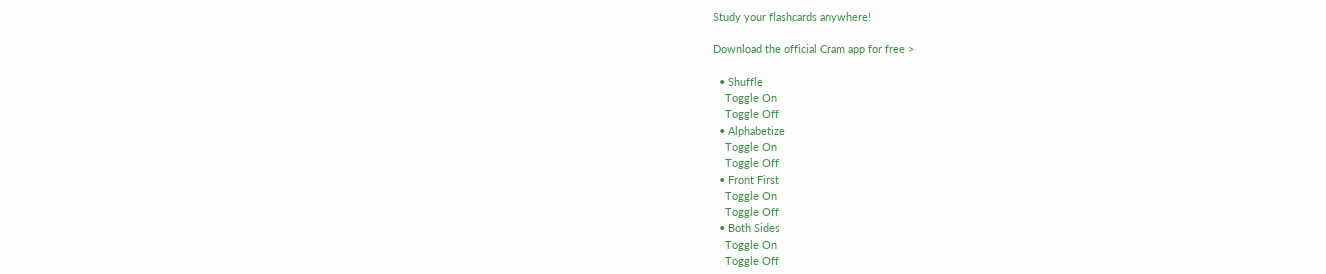Study your flashcards anywhere!

Download the official Cram app for free >

  • Shuffle
    Toggle On
    Toggle Off
  • Alphabetize
    Toggle On
    Toggle Off
  • Front First
    Toggle On
    Toggle Off
  • Both Sides
    Toggle On
    Toggle Off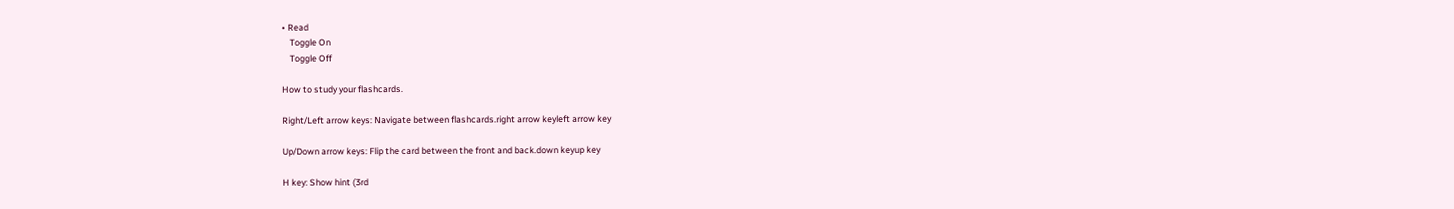• Read
    Toggle On
    Toggle Off

How to study your flashcards.

Right/Left arrow keys: Navigate between flashcards.right arrow keyleft arrow key

Up/Down arrow keys: Flip the card between the front and back.down keyup key

H key: Show hint (3rd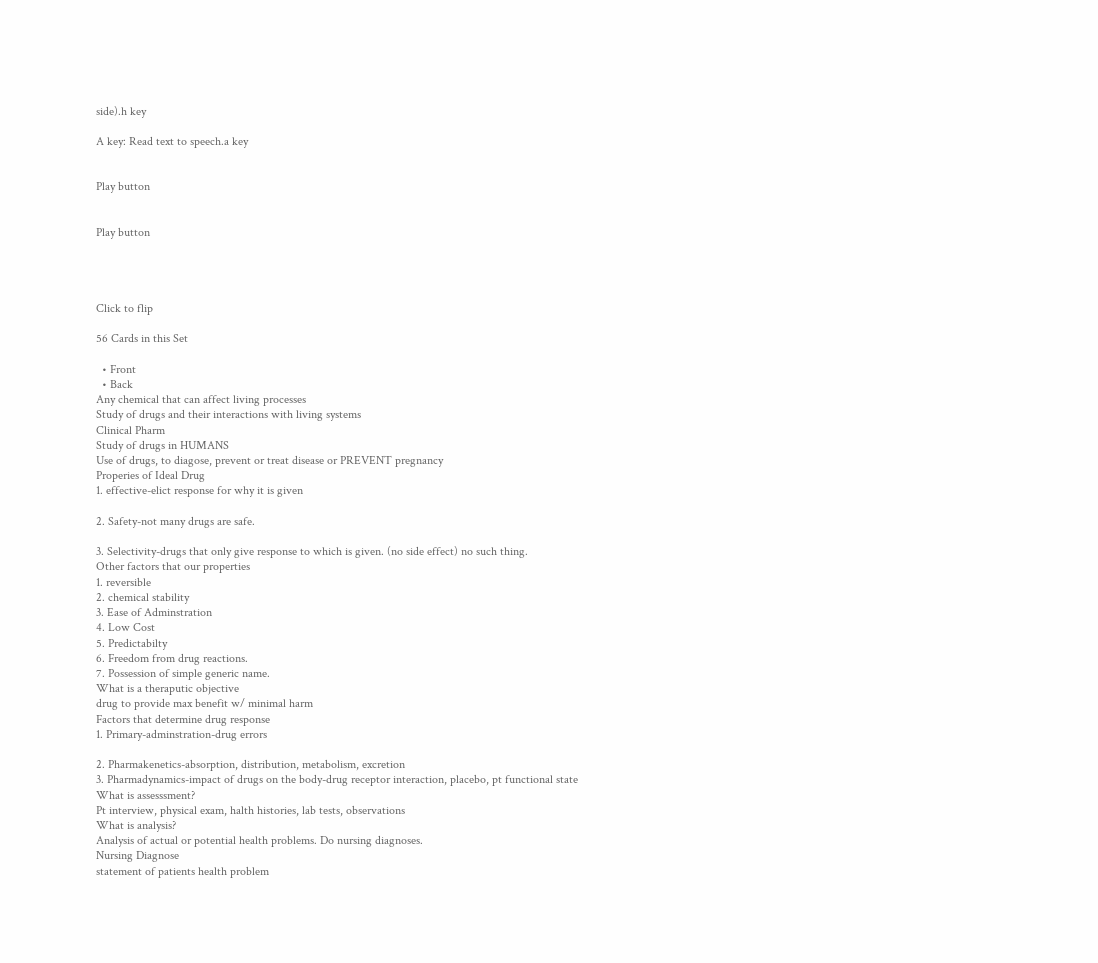side).h key

A key: Read text to speech.a key


Play button


Play button




Click to flip

56 Cards in this Set

  • Front
  • Back
Any chemical that can affect living processes
Study of drugs and their interactions with living systems
Clinical Pharm
Study of drugs in HUMANS
Use of drugs, to diagose, prevent or treat disease or PREVENT pregnancy
Properies of Ideal Drug
1. effective-elict response for why it is given

2. Safety-not many drugs are safe.

3. Selectivity-drugs that only give response to which is given. (no side effect) no such thing.
Other factors that our properties
1. reversible
2. chemical stability
3. Ease of Adminstration
4. Low Cost
5. Predictabilty
6. Freedom from drug reactions.
7. Possession of simple generic name.
What is a theraputic objective
drug to provide max benefit w/ minimal harm
Factors that determine drug response
1. Primary-adminstration-drug errors

2. Pharmakenetics-absorption, distribution, metabolism, excretion
3. Pharmadynamics-impact of drugs on the body-drug receptor interaction, placebo, pt functional state
What is assesssment?
Pt interview, physical exam, halth histories, lab tests, observations
What is analysis?
Analysis of actual or potential health problems. Do nursing diagnoses.
Nursing Diagnose
statement of patients health problem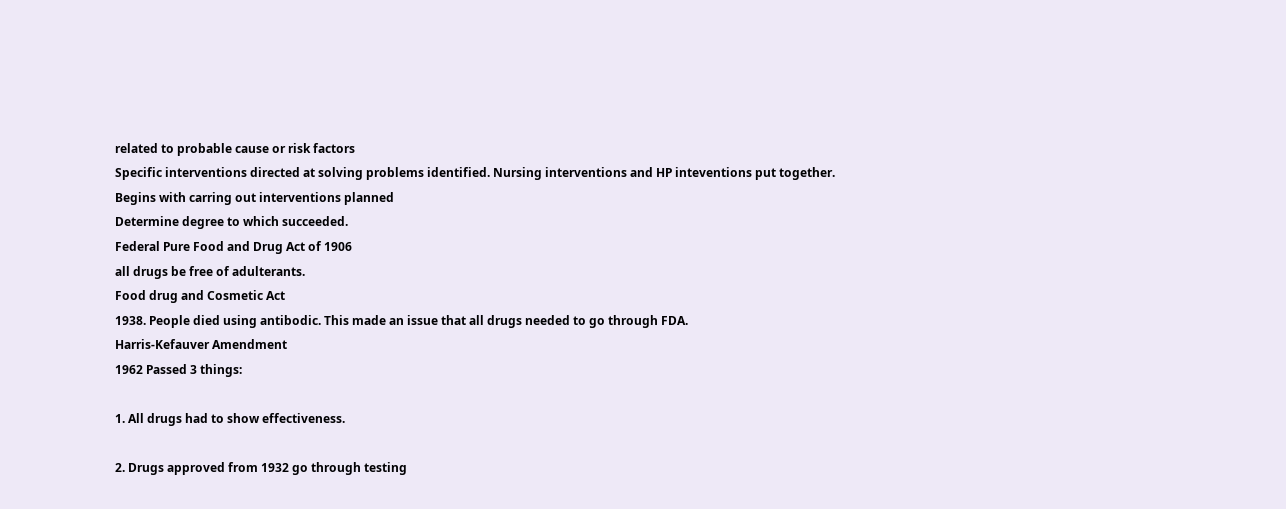related to probable cause or risk factors
Specific interventions directed at solving problems identified. Nursing interventions and HP inteventions put together.
Begins with carring out interventions planned
Determine degree to which succeeded.
Federal Pure Food and Drug Act of 1906
all drugs be free of adulterants.
Food drug and Cosmetic Act
1938. People died using antibodic. This made an issue that all drugs needed to go through FDA.
Harris-Kefauver Amendment
1962 Passed 3 things:

1. All drugs had to show effectiveness.

2. Drugs approved from 1932 go through testing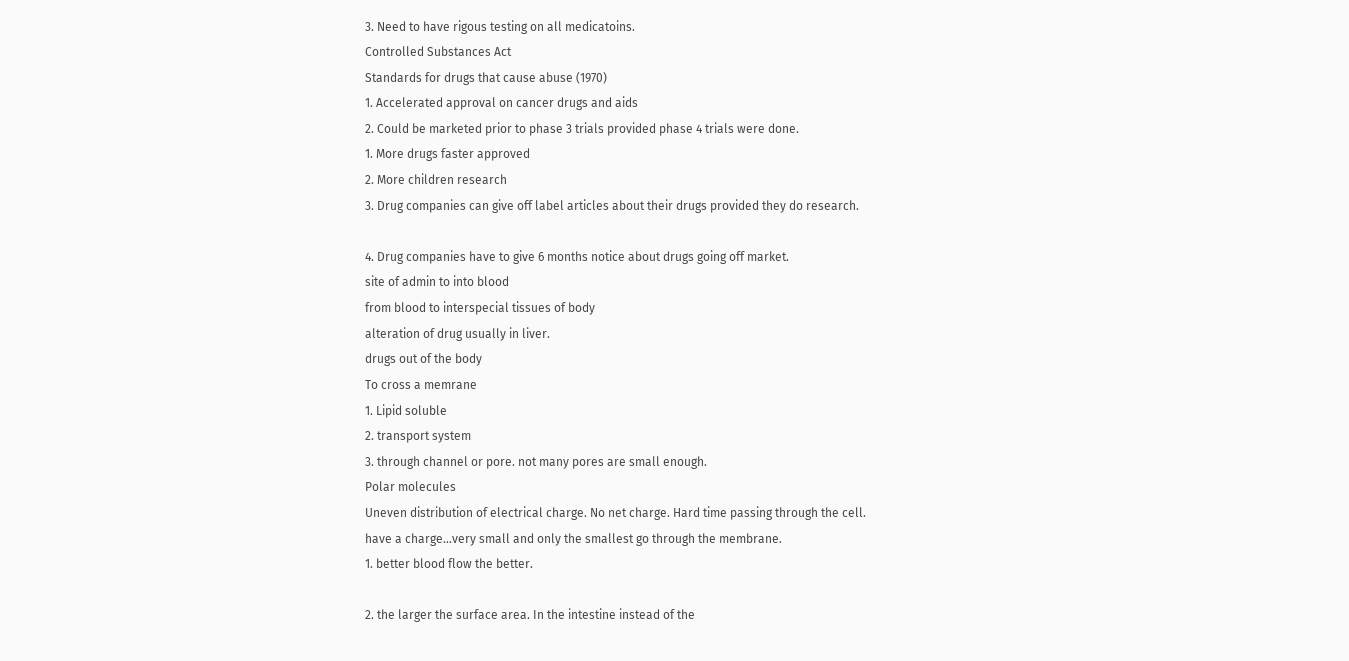3. Need to have rigous testing on all medicatoins.
Controlled Substances Act
Standards for drugs that cause abuse (1970)
1. Accelerated approval on cancer drugs and aids
2. Could be marketed prior to phase 3 trials provided phase 4 trials were done.
1. More drugs faster approved
2. More children research
3. Drug companies can give off label articles about their drugs provided they do research.

4. Drug companies have to give 6 months notice about drugs going off market.
site of admin to into blood
from blood to interspecial tissues of body
alteration of drug usually in liver.
drugs out of the body
To cross a memrane
1. Lipid soluble
2. transport system
3. through channel or pore. not many pores are small enough.
Polar molecules
Uneven distribution of electrical charge. No net charge. Hard time passing through the cell.
have a charge...very small and only the smallest go through the membrane.
1. better blood flow the better.

2. the larger the surface area. In the intestine instead of the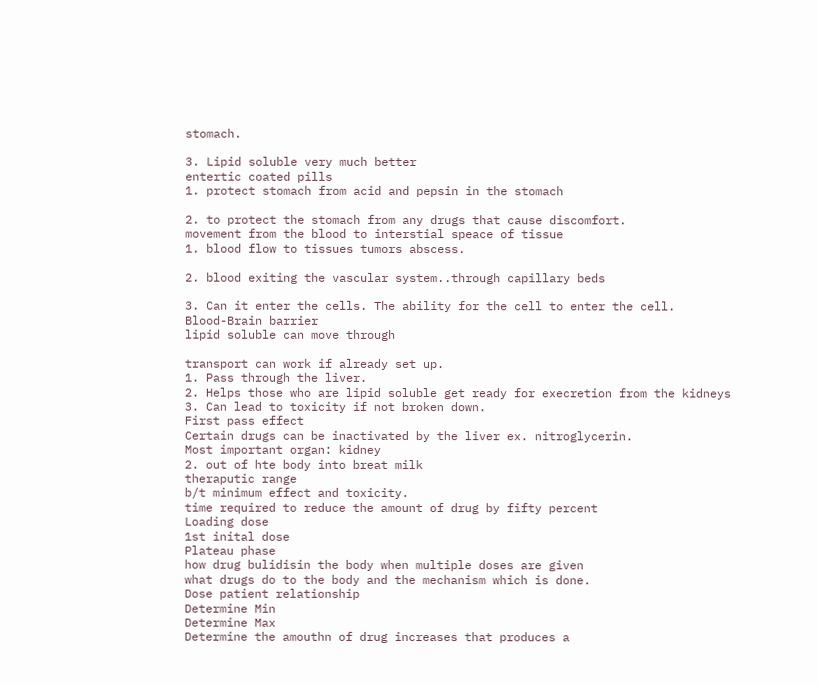stomach.

3. Lipid soluble very much better
entertic coated pills
1. protect stomach from acid and pepsin in the stomach

2. to protect the stomach from any drugs that cause discomfort.
movement from the blood to interstial speace of tissue
1. blood flow to tissues tumors abscess.

2. blood exiting the vascular system..through capillary beds

3. Can it enter the cells. The ability for the cell to enter the cell.
Blood-Brain barrier
lipid soluble can move through

transport can work if already set up.
1. Pass through the liver.
2. Helps those who are lipid soluble get ready for execretion from the kidneys
3. Can lead to toxicity if not broken down.
First pass effect
Certain drugs can be inactivated by the liver ex. nitroglycerin.
Most important organ: kidney
2. out of hte body into breat milk
theraputic range
b/t minimum effect and toxicity.
time required to reduce the amount of drug by fifty percent
Loading dose
1st inital dose
Plateau phase
how drug bulidisin the body when multiple doses are given
what drugs do to the body and the mechanism which is done.
Dose patient relationship
Determine Min
Determine Max
Determine the amouthn of drug increases that produces a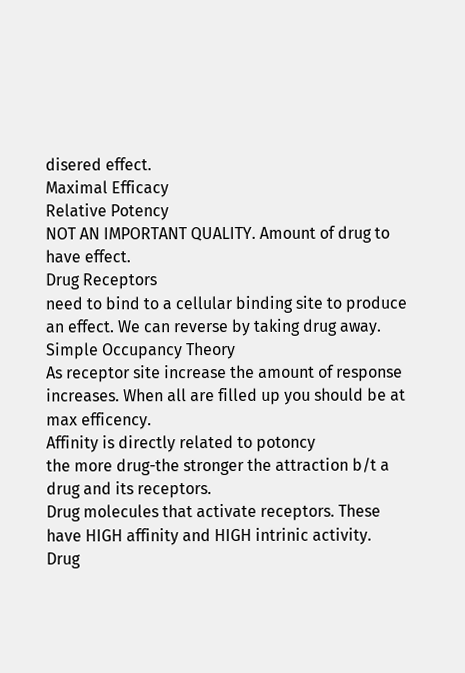disered effect.
Maximal Efficacy
Relative Potency
NOT AN IMPORTANT QUALITY. Amount of drug to have effect.
Drug Receptors
need to bind to a cellular binding site to produce an effect. We can reverse by taking drug away.
Simple Occupancy Theory
As receptor site increase the amount of response increases. When all are filled up you should be at max efficency.
Affinity is directly related to potoncy
the more drug-the stronger the attraction b/t a drug and its receptors.
Drug molecules that activate receptors. These have HIGH affinity and HIGH intrinic activity.
Drug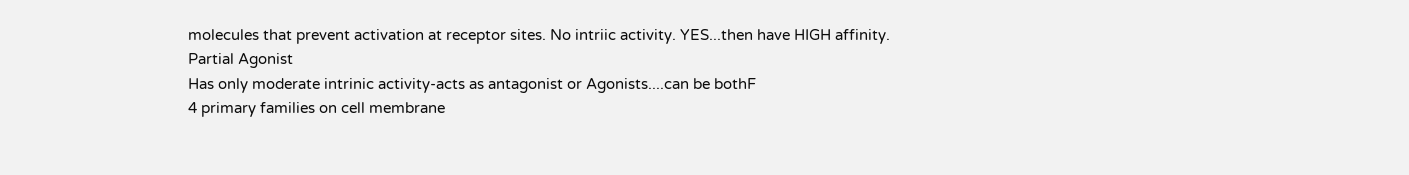molecules that prevent activation at receptor sites. No intriic activity. YES...then have HIGH affinity.
Partial Agonist
Has only moderate intrinic activity-acts as antagonist or Agonists....can be bothF
4 primary families on cell membrane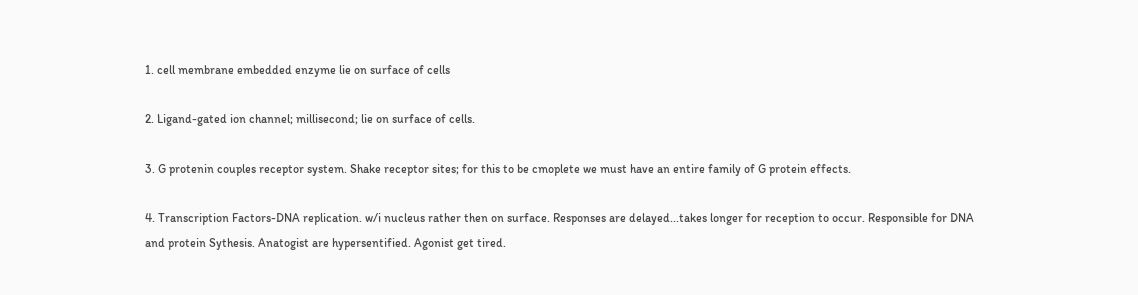1. cell membrane embedded enzyme lie on surface of cells

2. Ligand-gated ion channel; millisecond; lie on surface of cells.

3. G protenin couples receptor system. Shake receptor sites; for this to be cmoplete we must have an entire family of G protein effects.

4. Transcription Factors-DNA replication. w/i nucleus rather then on surface. Responses are delayed...takes longer for reception to occur. Responsible for DNA and protein Sythesis. Anatogist are hypersentified. Agonist get tired.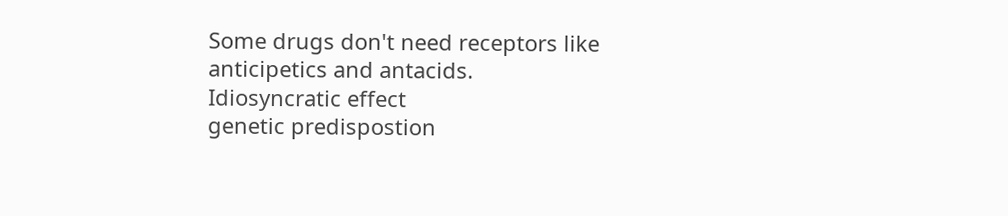Some drugs don't need receptors like anticipetics and antacids.
Idiosyncratic effect
genetic predispostion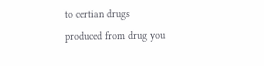to certian drugs
produced from drug you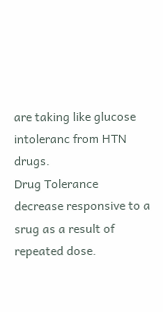are taking like glucose intoleranc from HTN drugs.
Drug Tolerance
decrease responsive to a srug as a result of repeated dose.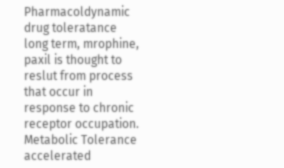Pharmacoldynamic drug toleratance
long term, mrophine, paxil is thought to reslut from process that occur in response to chronic receptor occupation.
Metabolic Tolerance
accelerated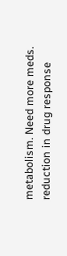metabolism. Need more meds.
reduction in drug response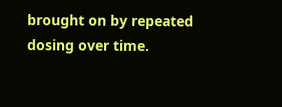brought on by repeated dosing over time.